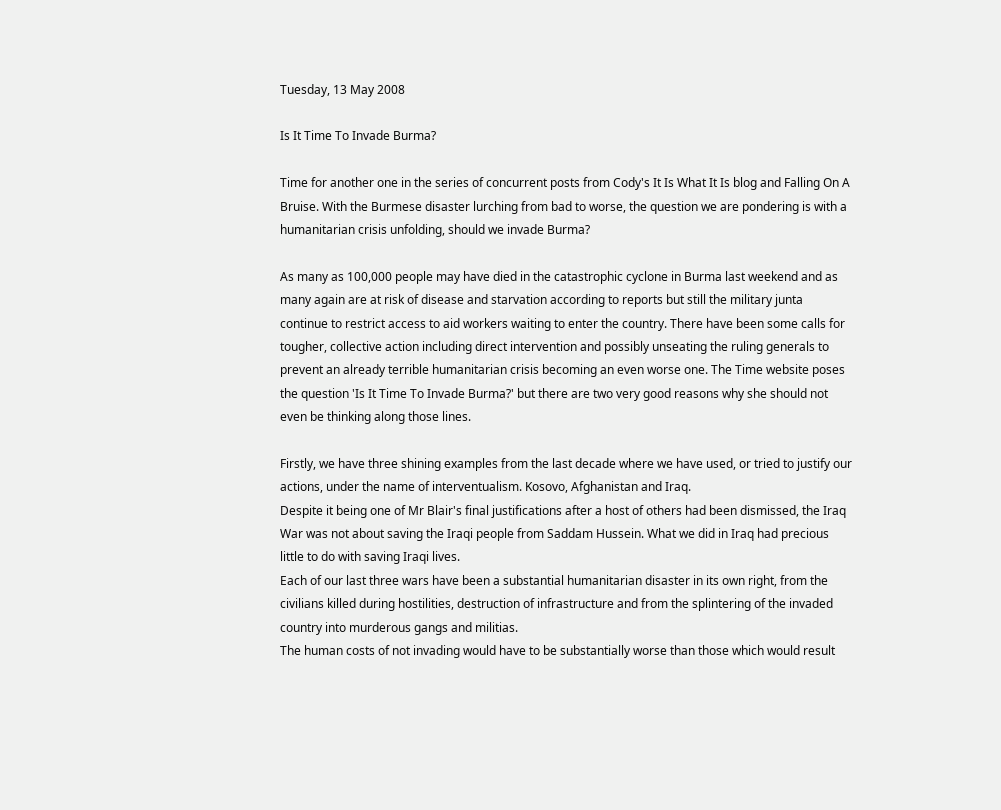Tuesday, 13 May 2008

Is It Time To Invade Burma?

Time for another one in the series of concurrent posts from Cody's It Is What It Is blog and Falling On A Bruise. With the Burmese disaster lurching from bad to worse, the question we are pondering is with a humanitarian crisis unfolding, should we invade Burma?

As many as 100,000 people may have died in the catastrophic cyclone in Burma last weekend and as many again are at risk of disease and starvation according to reports but still the military junta continue to restrict access to aid workers waiting to enter the country. There have been some calls for tougher, collective action including direct intervention and possibly unseating the ruling generals to prevent an already terrible humanitarian crisis becoming an even worse one. The Time website poses the question 'Is It Time To Invade Burma?' but there are two very good reasons why she should not even be thinking along those lines.

Firstly, we have three shining examples from the last decade where we have used, or tried to justify our actions, under the name of interventualism. Kosovo, Afghanistan and Iraq.
Despite it being one of Mr Blair's final justifications after a host of others had been dismissed, the Iraq War was not about saving the Iraqi people from Saddam Hussein. What we did in Iraq had precious little to do with saving Iraqi lives.
Each of our last three wars have been a substantial humanitarian disaster in its own right, from the civilians killed during hostilities, destruction of infrastructure and from the splintering of the invaded country into murderous gangs and militias.
The human costs of not invading would have to be substantially worse than those which would result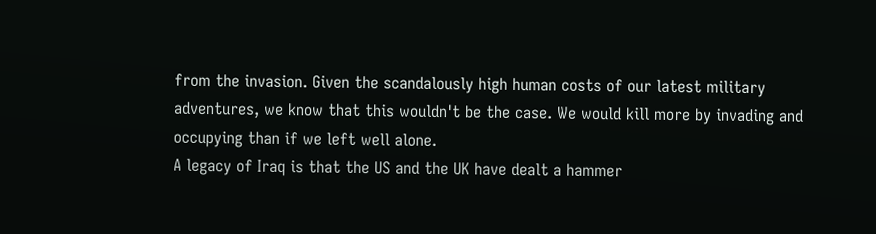from the invasion. Given the scandalously high human costs of our latest military adventures, we know that this wouldn't be the case. We would kill more by invading and occupying than if we left well alone.
A legacy of Iraq is that the US and the UK have dealt a hammer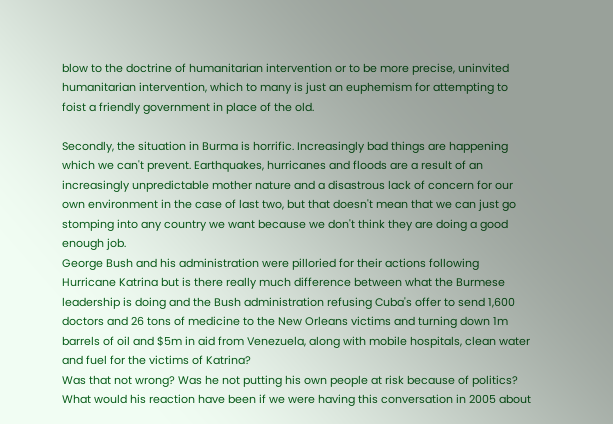blow to the doctrine of humanitarian intervention or to be more precise, uninvited humanitarian intervention, which to many is just an euphemism for attempting to foist a friendly government in place of the old.

Secondly, the situation in Burma is horrific. Increasingly bad things are happening which we can't prevent. Earthquakes, hurricanes and floods are a result of an increasingly unpredictable mother nature and a disastrous lack of concern for our own environment in the case of last two, but that doesn't mean that we can just go stomping into any country we want because we don't think they are doing a good enough job.
George Bush and his administration were pilloried for their actions following Hurricane Katrina but is there really much difference between what the Burmese leadership is doing and the Bush administration refusing Cuba's offer to send 1,600 doctors and 26 tons of medicine to the New Orleans victims and turning down 1m barrels of oil and $5m in aid from Venezuela, along with mobile hospitals, clean water and fuel for the victims of Katrina?
Was that not wrong? Was he not putting his own people at risk because of politics? What would his reaction have been if we were having this conversation in 2005 about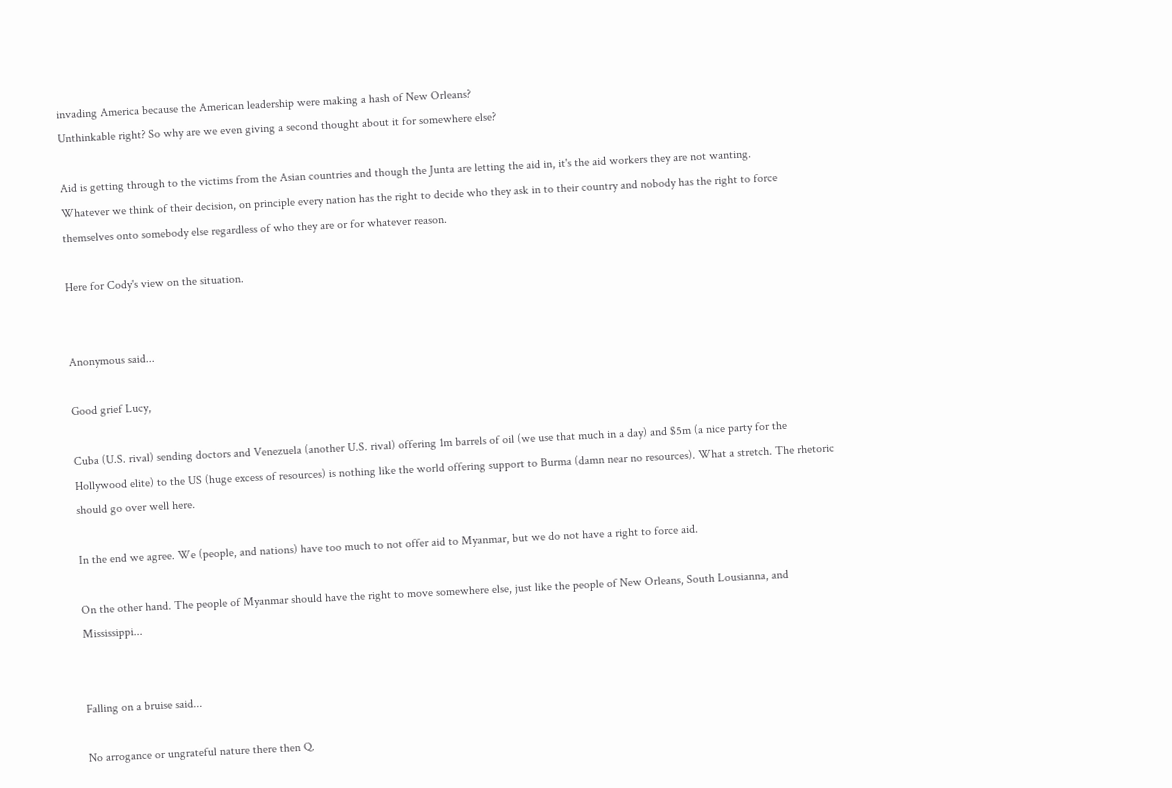invading America because the American leadership were making a hash of New Orleans?
Unthinkable right? So why are we even giving a second thought about it for somewhere else?

Aid is getting through to the victims from the Asian countries and though the Junta are letting the aid in, it's the aid workers they are not wanting.
Whatever we think of their decision, on principle every nation has the right to decide who they ask in to their country and nobody has the right to force themselves onto somebody else regardless of who they are or for whatever reason.

Here for Cody's view on the situation.


Anonymous said...

Good grief Lucy,

Cuba (U.S. rival) sending doctors and Venezuela (another U.S. rival) offering 1m barrels of oil (we use that much in a day) and $5m (a nice party for the Hollywood elite) to the US (huge excess of resources) is nothing like the world offering support to Burma (damn near no resources). What a stretch. The rhetoric should go over well here.

In the end we agree. We (people, and nations) have too much to not offer aid to Myanmar, but we do not have a right to force aid.

On the other hand. The people of Myanmar should have the right to move somewhere else, just like the people of New Orleans, South Lousianna, and Mississippi...


Falling on a bruise said...

No arrogance or ungrateful nature there then Q.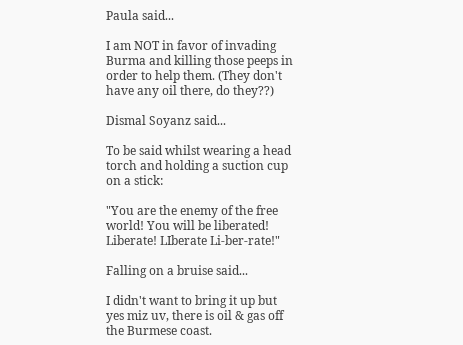Paula said...

I am NOT in favor of invading Burma and killing those peeps in order to help them. (They don't have any oil there, do they??)

Dismal Soyanz said...

To be said whilst wearing a head torch and holding a suction cup on a stick:

"You are the enemy of the free world! You will be liberated! Liberate! LIberate Li-ber-rate!"

Falling on a bruise said...

I didn't want to bring it up but yes miz uv, there is oil & gas off the Burmese coast.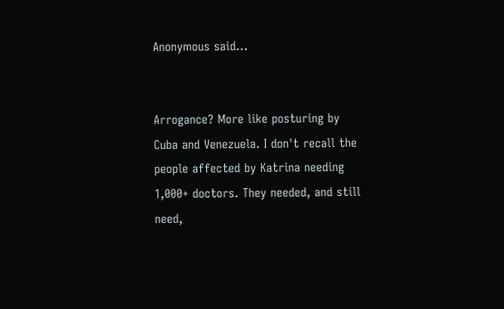Anonymous said...


Arrogance? More like posturing by Cuba and Venezuela. I don't recall the people affected by Katrina needing 1,000+ doctors. They needed, and still need,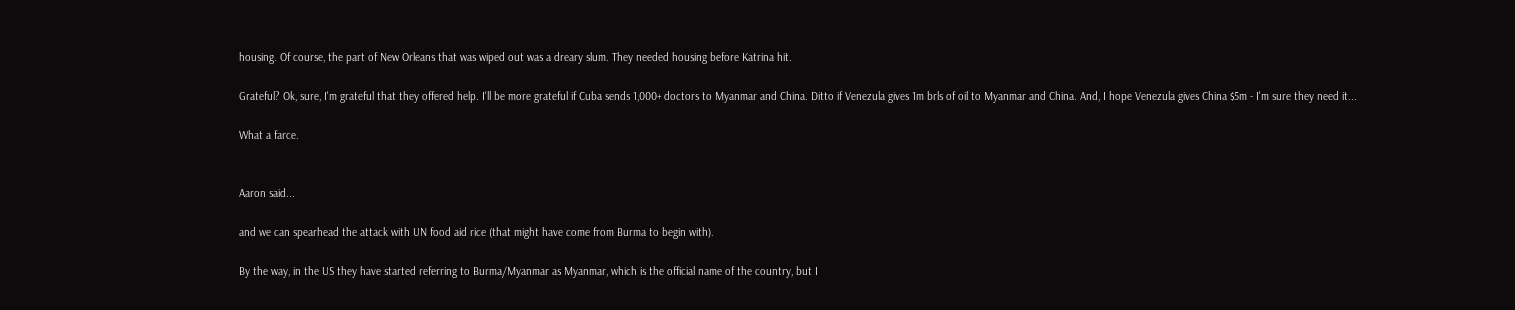housing. Of course, the part of New Orleans that was wiped out was a dreary slum. They needed housing before Katrina hit.

Grateful? Ok, sure, I'm grateful that they offered help. I'll be more grateful if Cuba sends 1,000+ doctors to Myanmar and China. Ditto if Venezula gives 1m brls of oil to Myanmar and China. And, I hope Venezula gives China $5m - I'm sure they need it...

What a farce.


Aaron said...

and we can spearhead the attack with UN food aid rice (that might have come from Burma to begin with).

By the way, in the US they have started referring to Burma/Myanmar as Myanmar, which is the official name of the country, but I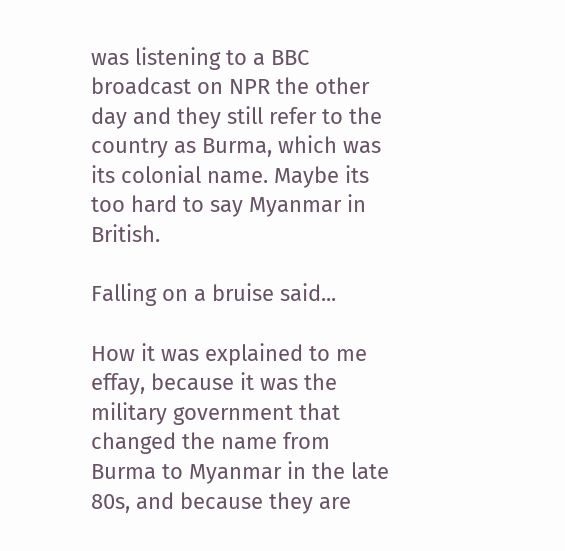was listening to a BBC broadcast on NPR the other day and they still refer to the country as Burma, which was its colonial name. Maybe its too hard to say Myanmar in British.

Falling on a bruise said...

How it was explained to me effay, because it was the military government that changed the name from Burma to Myanmar in the late 80s, and because they are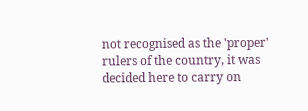not recognised as the 'proper' rulers of the country, it was decided here to carry on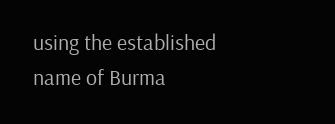using the established name of Burma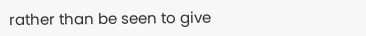rather than be seen to give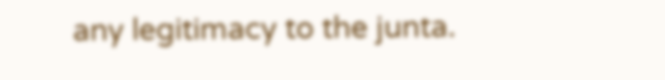any legitimacy to the junta.